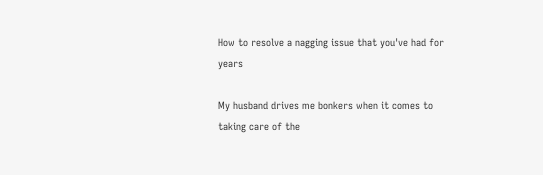How to resolve a nagging issue that you've had for years

My husband drives me bonkers when it comes to taking care of the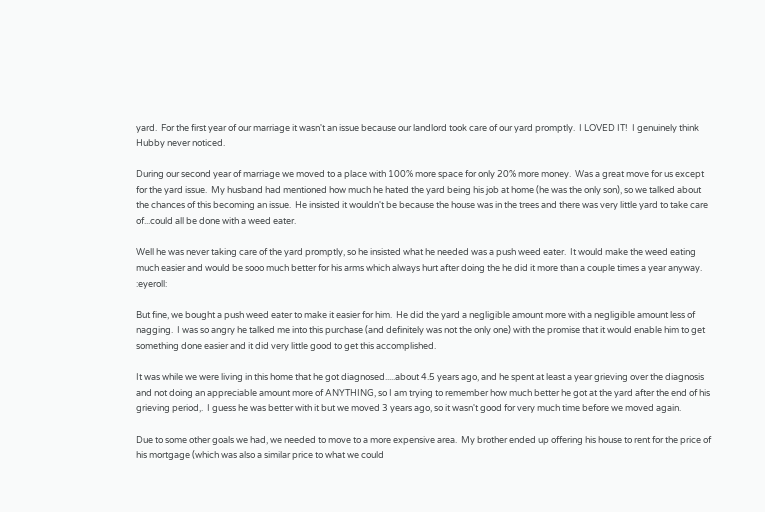yard.  For the first year of our marriage it wasn't an issue because our landlord took care of our yard promptly.  I LOVED IT!  I genuinely think Hubby never noticed.

During our second year of marriage we moved to a place with 100% more space for only 20% more money.  Was a great move for us except for the yard issue.  My husband had mentioned how much he hated the yard being his job at home (he was the only son), so we talked about the chances of this becoming an issue.  He insisted it wouldn't be because the house was in the trees and there was very little yard to take care of...could all be done with a weed eater.

Well he was never taking care of the yard promptly, so he insisted what he needed was a push weed eater.  It would make the weed eating much easier and would be sooo much better for his arms which always hurt after doing the he did it more than a couple times a year anyway. :eyeroll:

But fine, we bought a push weed eater to make it easier for him.  He did the yard a negligible amount more with a negligible amount less of nagging.  I was so angry he talked me into this purchase (and definitely was not the only one) with the promise that it would enable him to get something done easier and it did very little good to get this accomplished.

It was while we were living in this home that he got diagnosed.....about 4.5 years ago, and he spent at least a year grieving over the diagnosis and not doing an appreciable amount more of ANYTHING, so I am trying to remember how much better he got at the yard after the end of his grieving period,.  I guess he was better with it but we moved 3 years ago, so it wasn't good for very much time before we moved again.

Due to some other goals we had, we needed to move to a more expensive area.  My brother ended up offering his house to rent for the price of his mortgage (which was also a similar price to what we could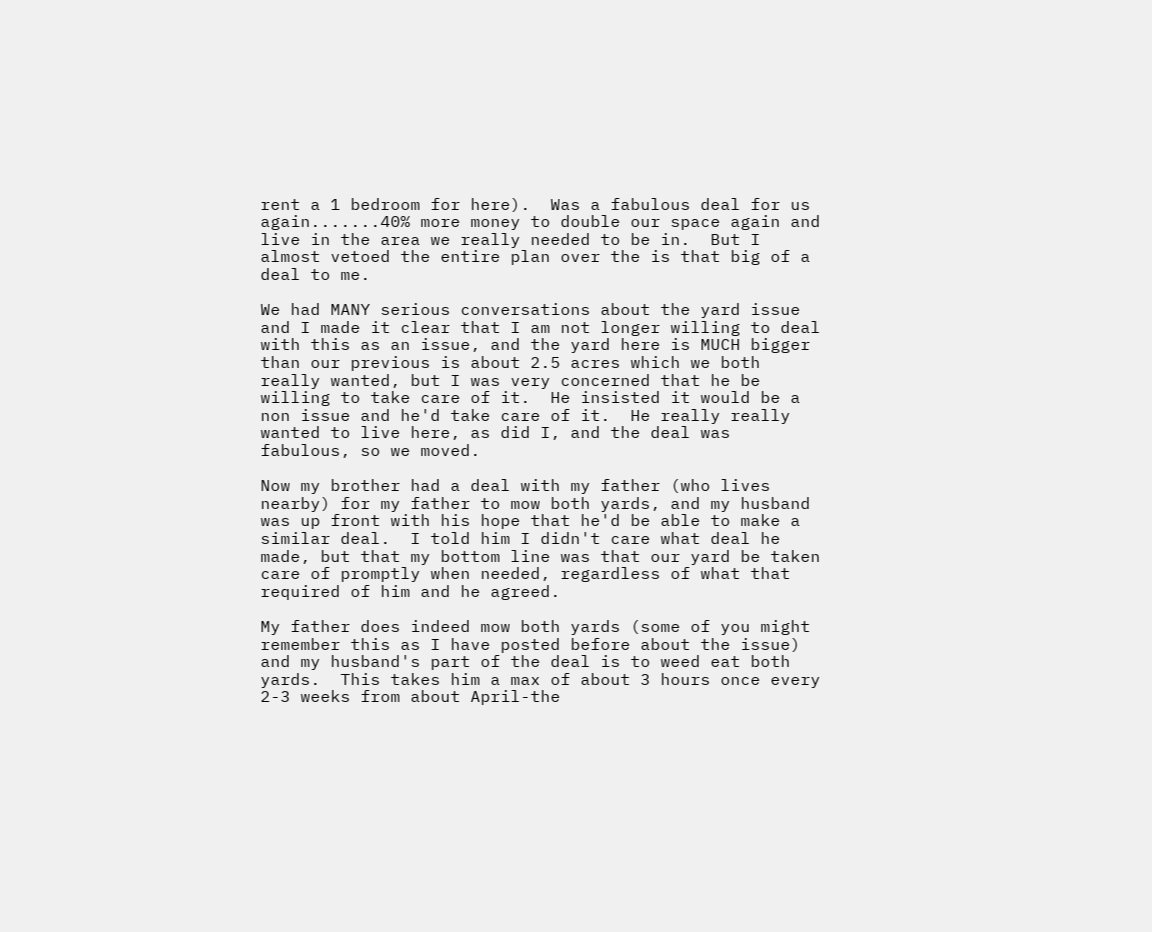rent a 1 bedroom for here).  Was a fabulous deal for us again.......40% more money to double our space again and live in the area we really needed to be in.  But I almost vetoed the entire plan over the is that big of a deal to me.

We had MANY serious conversations about the yard issue and I made it clear that I am not longer willing to deal with this as an issue, and the yard here is MUCH bigger than our previous is about 2.5 acres which we both really wanted, but I was very concerned that he be willing to take care of it.  He insisted it would be a non issue and he'd take care of it.  He really really wanted to live here, as did I, and the deal was fabulous, so we moved.

Now my brother had a deal with my father (who lives nearby) for my father to mow both yards, and my husband was up front with his hope that he'd be able to make a similar deal.  I told him I didn't care what deal he made, but that my bottom line was that our yard be taken care of promptly when needed, regardless of what that required of him and he agreed.

My father does indeed mow both yards (some of you might remember this as I have posted before about the issue) and my husband's part of the deal is to weed eat both yards.  This takes him a max of about 3 hours once every 2-3 weeks from about April-the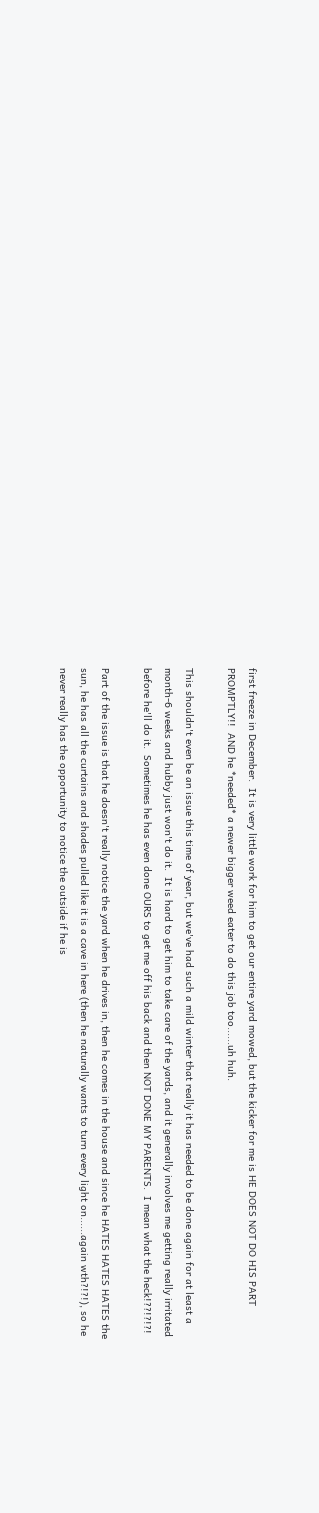first freeze in December.  It is very little work for him to get our entire yard mowed, but the kicker for me is HE DOES NOT DO HIS PART PROMPTLY!!  AND he *needed* a newer bigger weed eater to do this job too......uh huh.

This shouldn't even be an issue this time of year, but we've had such a mild winter that really it has needed to be done again for at least a month-6 weeks and hubby just won't do it.  It is hard to get him to take care of the yards, and it generally involves me getting really irritated before he'll do it.  Sometimes he has even done OURS to get me off his back and then NOT DONE MY PARENTS.  I mean what the heck!??!?!?!

Part of the issue is that he doesn't really notice the yard when he drives in, then he comes in the house and since he HATES HATES HATES the sun, he has all the curtains and shades pulled like it is a cave in here (then he naturally wants to turn every light on......again wth?!?!), so he never really has the opportunity to notice the outside if he is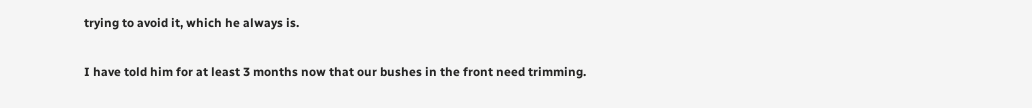trying to avoid it, which he always is.

I have told him for at least 3 months now that our bushes in the front need trimming.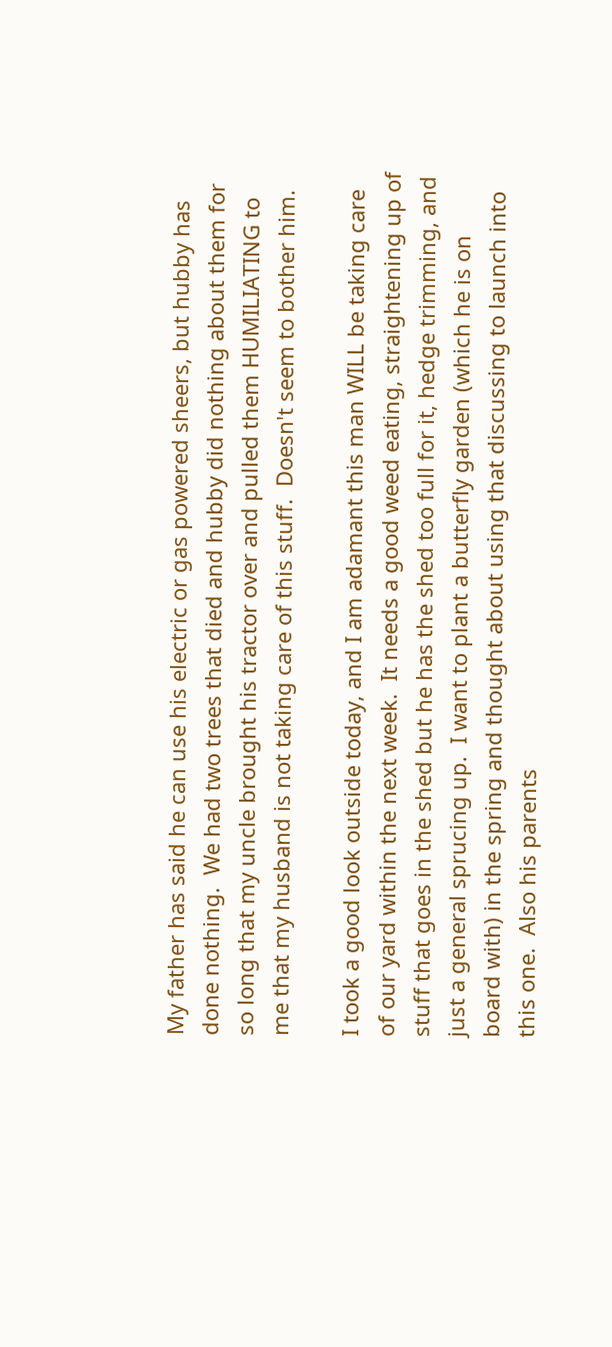My father has said he can use his electric or gas powered sheers, but hubby has done nothing.  We had two trees that died and hubby did nothing about them for so long that my uncle brought his tractor over and pulled them HUMILIATING to me that my husband is not taking care of this stuff.  Doesn't seem to bother him.

I took a good look outside today, and I am adamant this man WILL be taking care of our yard within the next week.  It needs a good weed eating, straightening up of stuff that goes in the shed but he has the shed too full for it, hedge trimming, and just a general sprucing up.  I want to plant a butterfly garden (which he is on board with) in the spring and thought about using that discussing to launch into this one.  Also his parents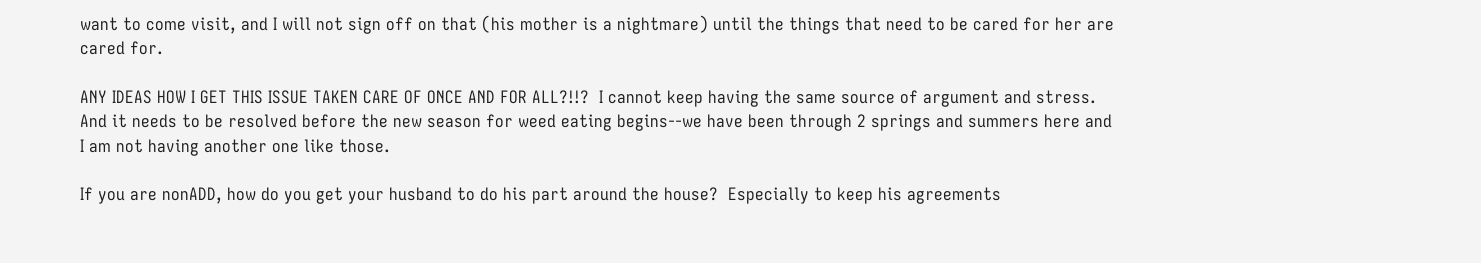want to come visit, and I will not sign off on that (his mother is a nightmare) until the things that need to be cared for her are cared for.

ANY IDEAS HOW I GET THIS ISSUE TAKEN CARE OF ONCE AND FOR ALL?!!?  I cannot keep having the same source of argument and stress.  And it needs to be resolved before the new season for weed eating begins--we have been through 2 springs and summers here and I am not having another one like those.

If you are nonADD, how do you get your husband to do his part around the house?  Especially to keep his agreements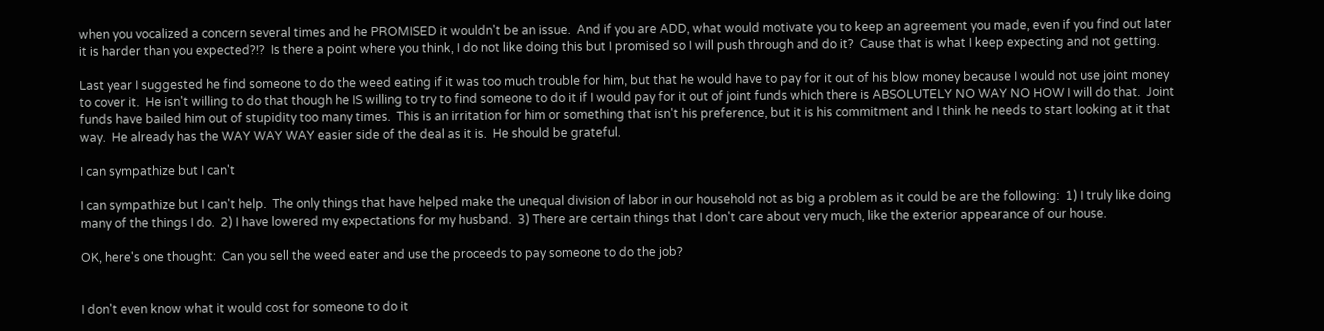when you vocalized a concern several times and he PROMISED it wouldn't be an issue.  And if you are ADD, what would motivate you to keep an agreement you made, even if you find out later it is harder than you expected?!?  Is there a point where you think, I do not like doing this but I promised so I will push through and do it?  Cause that is what I keep expecting and not getting.

Last year I suggested he find someone to do the weed eating if it was too much trouble for him, but that he would have to pay for it out of his blow money because I would not use joint money to cover it.  He isn't willing to do that though he IS willing to try to find someone to do it if I would pay for it out of joint funds which there is ABSOLUTELY NO WAY NO HOW I will do that.  Joint funds have bailed him out of stupidity too many times.  This is an irritation for him or something that isn't his preference, but it is his commitment and I think he needs to start looking at it that way.  He already has the WAY WAY WAY easier side of the deal as it is.  He should be grateful.

I can sympathize but I can't

I can sympathize but I can't help.  The only things that have helped make the unequal division of labor in our household not as big a problem as it could be are the following:  1) I truly like doing many of the things I do.  2) I have lowered my expectations for my husband.  3) There are certain things that I don't care about very much, like the exterior appearance of our house.

OK, here's one thought:  Can you sell the weed eater and use the proceeds to pay someone to do the job?


I don't even know what it would cost for someone to do it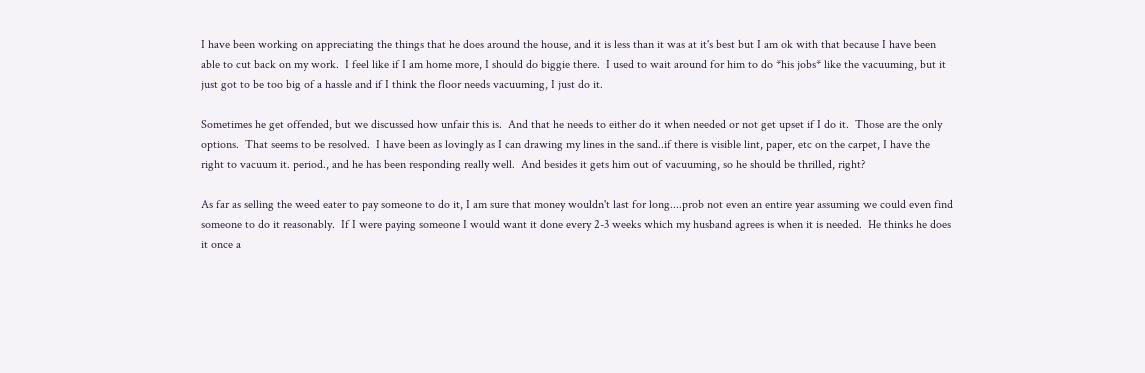I have been working on appreciating the things that he does around the house, and it is less than it was at it's best but I am ok with that because I have been able to cut back on my work.  I feel like if I am home more, I should do biggie there.  I used to wait around for him to do *his jobs* like the vacuuming, but it just got to be too big of a hassle and if I think the floor needs vacuuming, I just do it.

Sometimes he get offended, but we discussed how unfair this is.  And that he needs to either do it when needed or not get upset if I do it.  Those are the only options.  That seems to be resolved.  I have been as lovingly as I can drawing my lines in the sand..if there is visible lint, paper, etc on the carpet, I have the right to vacuum it. period., and he has been responding really well.  And besides it gets him out of vacuuming, so he should be thrilled, right?

As far as selling the weed eater to pay someone to do it, I am sure that money wouldn't last for long....prob not even an entire year assuming we could even find someone to do it reasonably.  If I were paying someone I would want it done every 2-3 weeks which my husband agrees is when it is needed.  He thinks he does it once a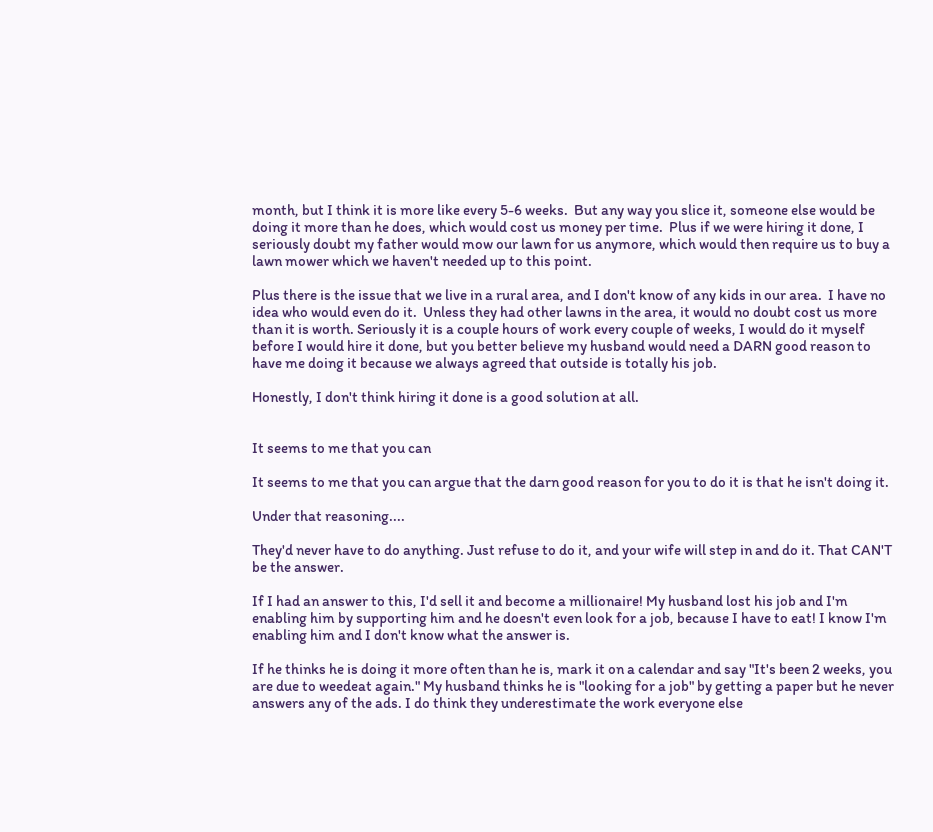month, but I think it is more like every 5-6 weeks.  But any way you slice it, someone else would be doing it more than he does, which would cost us money per time.  Plus if we were hiring it done, I seriously doubt my father would mow our lawn for us anymore, which would then require us to buy a lawn mower which we haven't needed up to this point.

Plus there is the issue that we live in a rural area, and I don't know of any kids in our area.  I have no idea who would even do it.  Unless they had other lawns in the area, it would no doubt cost us more than it is worth. Seriously it is a couple hours of work every couple of weeks, I would do it myself before I would hire it done, but you better believe my husband would need a DARN good reason to have me doing it because we always agreed that outside is totally his job.

Honestly, I don't think hiring it done is a good solution at all.


It seems to me that you can

It seems to me that you can argue that the darn good reason for you to do it is that he isn't doing it.

Under that reasoning....

They'd never have to do anything. Just refuse to do it, and your wife will step in and do it. That CAN'T be the answer.

If I had an answer to this, I'd sell it and become a millionaire! My husband lost his job and I'm enabling him by supporting him and he doesn't even look for a job, because I have to eat! I know I'm enabling him and I don't know what the answer is.

If he thinks he is doing it more often than he is, mark it on a calendar and say "It's been 2 weeks, you are due to weedeat again." My husband thinks he is "looking for a job" by getting a paper but he never answers any of the ads. I do think they underestimate the work everyone else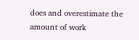does and overestimate the amount of work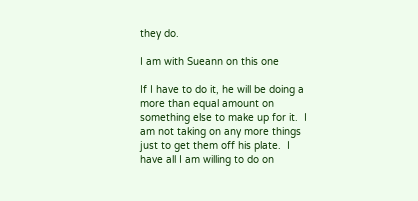they do.

I am with Sueann on this one

If I have to do it, he will be doing a more than equal amount on something else to make up for it.  I am not taking on any more things just to get them off his plate.  I have all I am willing to do on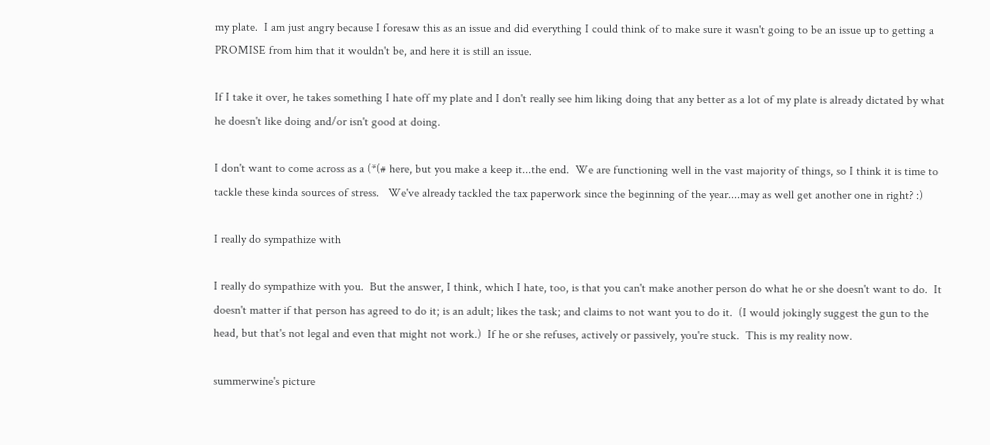my plate.  I am just angry because I foresaw this as an issue and did everything I could think of to make sure it wasn't going to be an issue up to getting a PROMISE from him that it wouldn't be, and here it is still an issue.

If I take it over, he takes something I hate off my plate and I don't really see him liking doing that any better as a lot of my plate is already dictated by what he doesn't like doing and/or isn't good at doing.

I don't want to come across as a (*(# here, but you make a keep it...the end.  We are functioning well in the vast majority of things, so I think it is time to tackle these kinda sources of stress.   We've already tackled the tax paperwork since the beginning of the year....may as well get another one in right? :)

I really do sympathize with

I really do sympathize with you.  But the answer, I think, which I hate, too, is that you can't make another person do what he or she doesn't want to do.  It doesn't matter if that person has agreed to do it; is an adult; likes the task; and claims to not want you to do it.  (I would jokingly suggest the gun to the head, but that's not legal and even that might not work.)  If he or she refuses, actively or passively, you're stuck.  This is my reality now.

summerwine's picture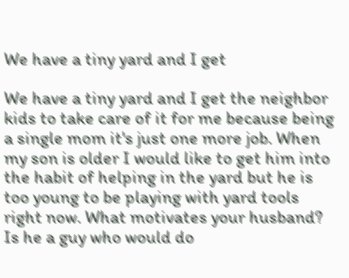We have a tiny yard and I get

We have a tiny yard and I get the neighbor kids to take care of it for me because being a single mom it's just one more job. When my son is older I would like to get him into the habit of helping in the yard but he is too young to be playing with yard tools right now. What motivates your husband? Is he a guy who would do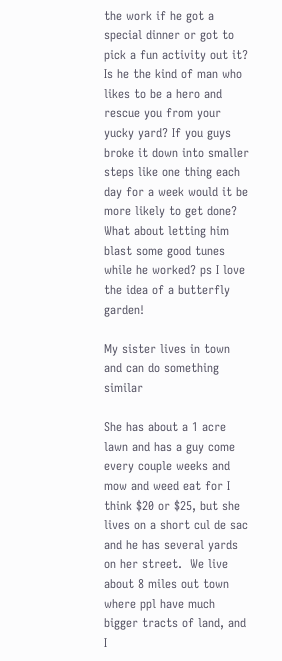the work if he got a special dinner or got to pick a fun activity out it? Is he the kind of man who likes to be a hero and rescue you from your yucky yard? If you guys broke it down into smaller steps like one thing each day for a week would it be more likely to get done? What about letting him blast some good tunes while he worked? ps I love the idea of a butterfly garden!

My sister lives in town and can do something similar

She has about a 1 acre lawn and has a guy come every couple weeks and mow and weed eat for I think $20 or $25, but she lives on a short cul de sac and he has several yards on her street.  We live about 8 miles out town where ppl have much bigger tracts of land, and I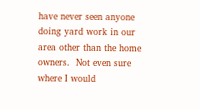have never seen anyone doing yard work in our area other than the home owners.  Not even sure where I would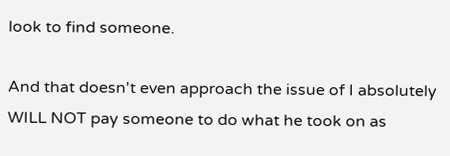look to find someone.

And that doesn't even approach the issue of I absolutely WILL NOT pay someone to do what he took on as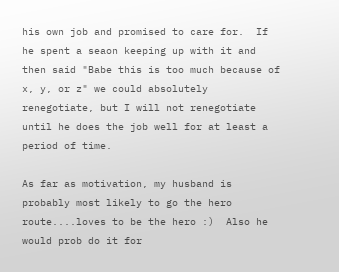his own job and promised to care for.  If he spent a seaon keeping up with it and then said "Babe this is too much because of x, y, or z" we could absolutely renegotiate, but I will not renegotiate until he does the job well for at least a period of time.

As far as motivation, my husband is probably most likely to go the hero route....loves to be the hero :)  Also he would prob do it for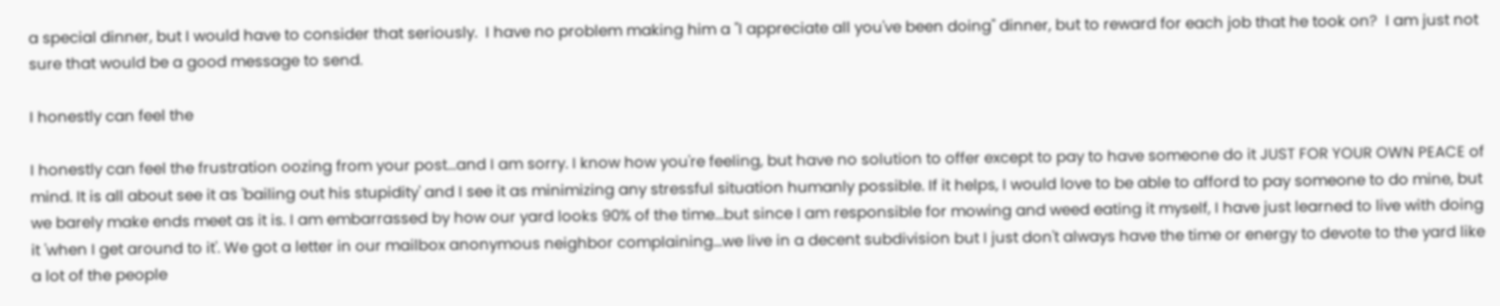a special dinner, but I would have to consider that seriously.  I have no problem making him a "I appreciate all you've been doing" dinner, but to reward for each job that he took on?  I am just not sure that would be a good message to send.

I honestly can feel the

I honestly can feel the frustration oozing from your post...and I am sorry. I know how you're feeling, but have no solution to offer except to pay to have someone do it JUST FOR YOUR OWN PEACE of mind. It is all about see it as 'bailing out his stupidity' and I see it as minimizing any stressful situation humanly possible. If it helps, I would love to be able to afford to pay someone to do mine, but we barely make ends meet as it is. I am embarrassed by how our yard looks 90% of the time...but since I am responsible for mowing and weed eating it myself, I have just learned to live with doing it 'when I get around to it'. We got a letter in our mailbox anonymous neighbor complaining...we live in a decent subdivision but I just don't always have the time or energy to devote to the yard like a lot of the people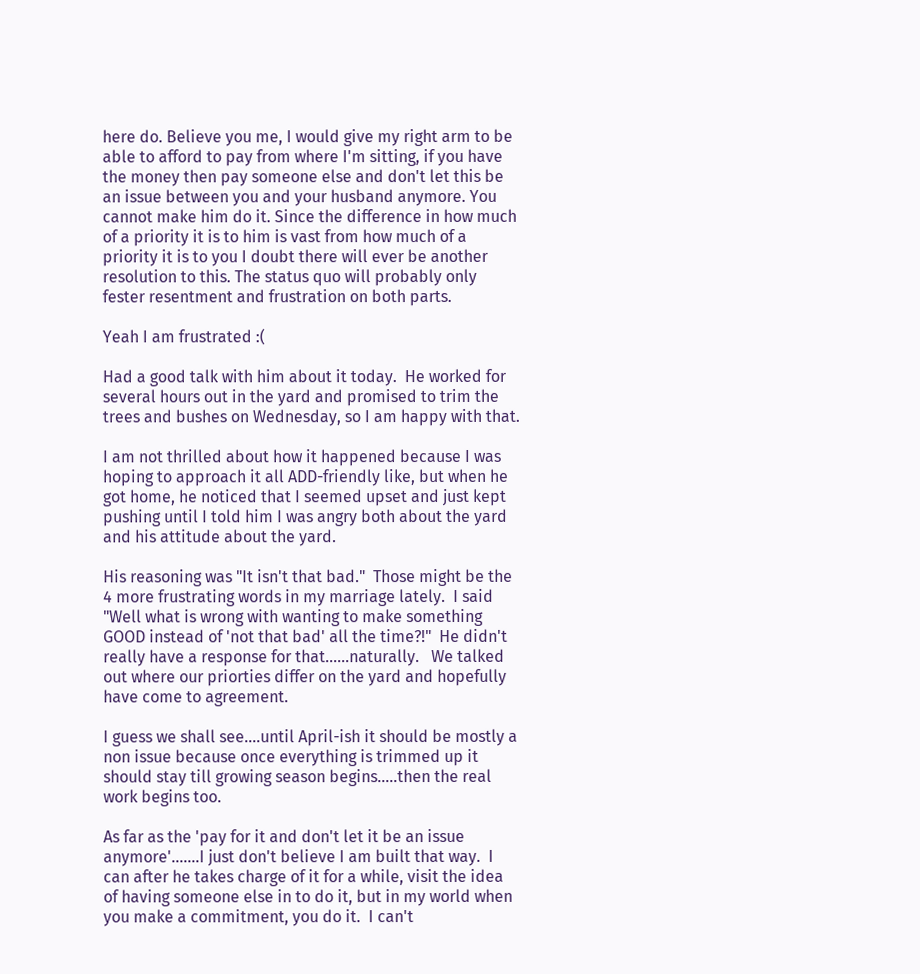here do. Believe you me, I would give my right arm to be able to afford to pay from where I'm sitting, if you have the money then pay someone else and don't let this be an issue between you and your husband anymore. You cannot make him do it. Since the difference in how much of a priority it is to him is vast from how much of a priority it is to you I doubt there will ever be another resolution to this. The status quo will probably only fester resentment and frustration on both parts.

Yeah I am frustrated :(

Had a good talk with him about it today.  He worked for several hours out in the yard and promised to trim the trees and bushes on Wednesday, so I am happy with that.

I am not thrilled about how it happened because I was hoping to approach it all ADD-friendly like, but when he got home, he noticed that I seemed upset and just kept pushing until I told him I was angry both about the yard and his attitude about the yard.

His reasoning was "It isn't that bad."  Those might be the 4 more frustrating words in my marriage lately.  I said "Well what is wrong with wanting to make something GOOD instead of 'not that bad' all the time?!"  He didn't really have a response for that......naturally.   We talked out where our priorties differ on the yard and hopefully have come to agreement.

I guess we shall see....until April-ish it should be mostly a non issue because once everything is trimmed up it should stay till growing season begins.....then the real work begins too.

As far as the 'pay for it and don't let it be an issue anymore'.......I just don't believe I am built that way.  I can after he takes charge of it for a while, visit the idea of having someone else in to do it, but in my world when you make a commitment, you do it.  I can't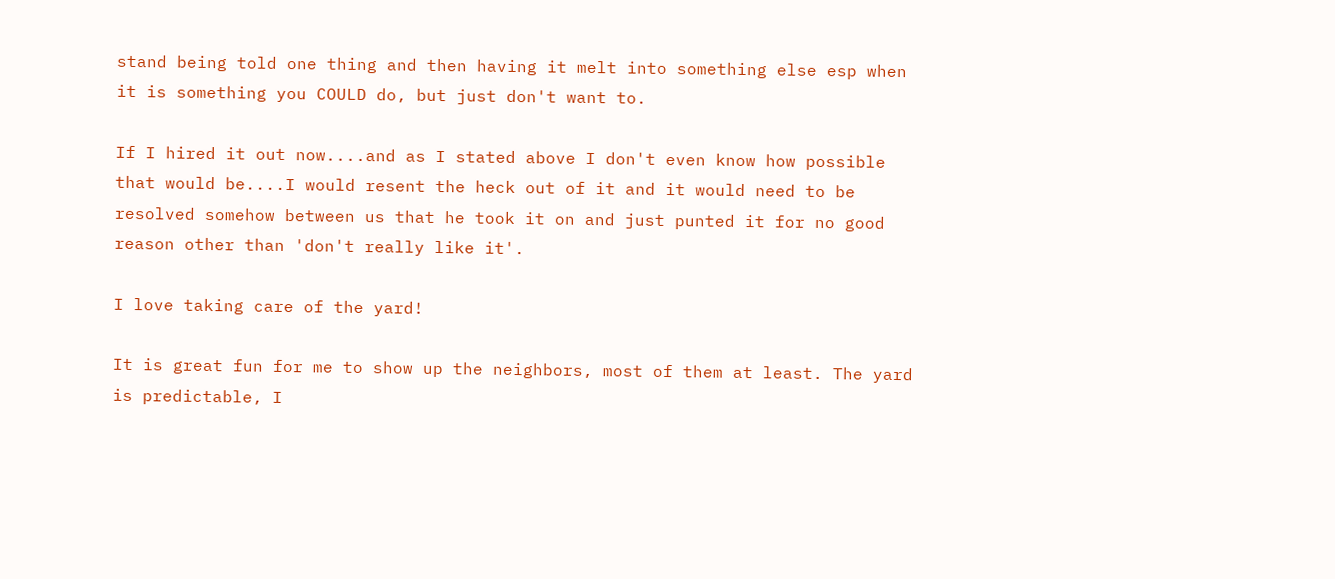stand being told one thing and then having it melt into something else esp when it is something you COULD do, but just don't want to.

If I hired it out now....and as I stated above I don't even know how possible that would be....I would resent the heck out of it and it would need to be resolved somehow between us that he took it on and just punted it for no good reason other than 'don't really like it'.

I love taking care of the yard!

It is great fun for me to show up the neighbors, most of them at least. The yard is predictable, I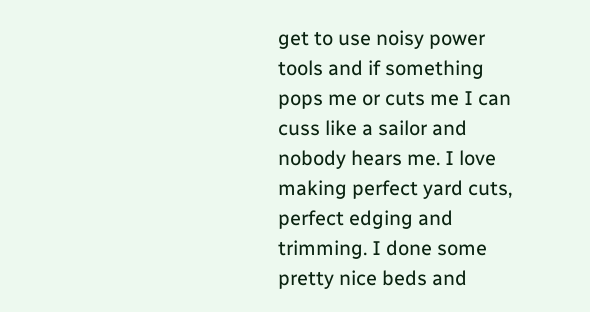get to use noisy power tools and if something pops me or cuts me I can cuss like a sailor and nobody hears me. I love making perfect yard cuts, perfect edging and trimming. I done some pretty nice beds and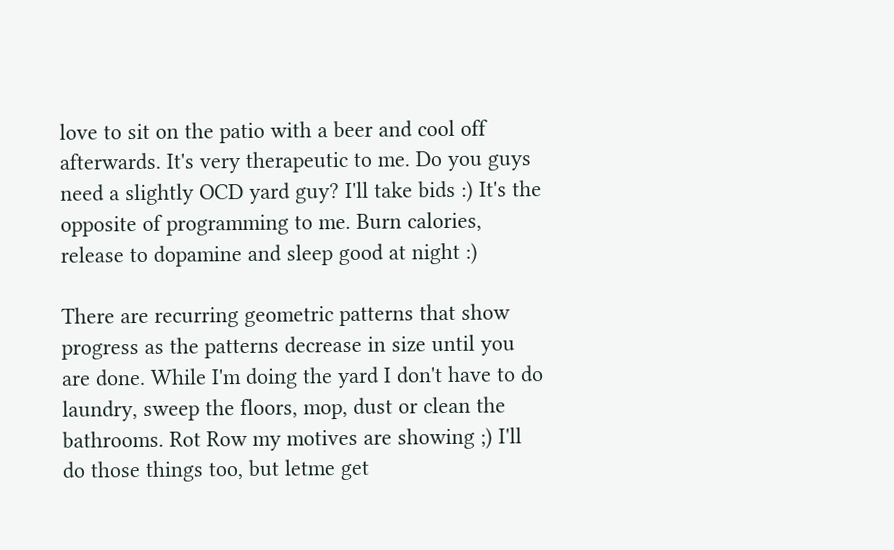love to sit on the patio with a beer and cool off afterwards. It's very therapeutic to me. Do you guys need a slightly OCD yard guy? I'll take bids :) It's the opposite of programming to me. Burn calories, release to dopamine and sleep good at night :)

There are recurring geometric patterns that show progress as the patterns decrease in size until you are done. While I'm doing the yard I don't have to do laundry, sweep the floors, mop, dust or clean the bathrooms. Rot Row my motives are showing ;) I'll do those things too, but letme get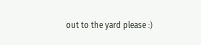out to the yard please :)